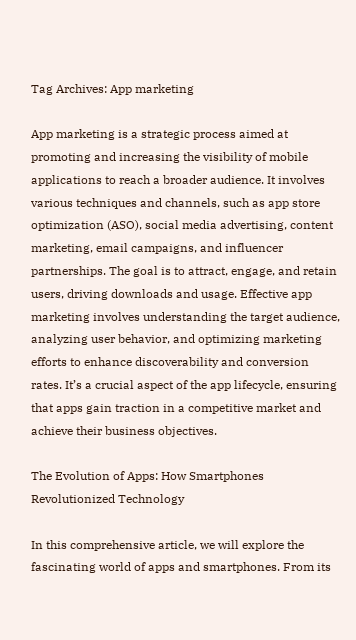Tag Archives: App marketing

App marketing is a strategic process aimed at promoting and increasing the visibility of mobile applications to reach a broader audience. It involves various techniques and channels, such as app store optimization (ASO), social media advertising, content marketing, email campaigns, and influencer partnerships. The goal is to attract, engage, and retain users, driving downloads and usage. Effective app marketing involves understanding the target audience, analyzing user behavior, and optimizing marketing efforts to enhance discoverability and conversion rates. It’s a crucial aspect of the app lifecycle, ensuring that apps gain traction in a competitive market and achieve their business objectives.

The Evolution of Apps: How Smartphones Revolutionized Technology

In this comprehensive article, we will explore the fascinating world of apps and smartphones. From its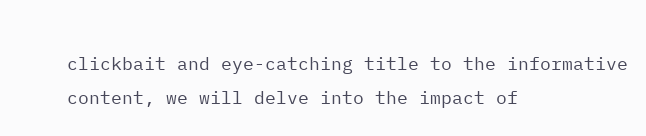clickbait and eye-catching title to the informative content, we will delve into the impact of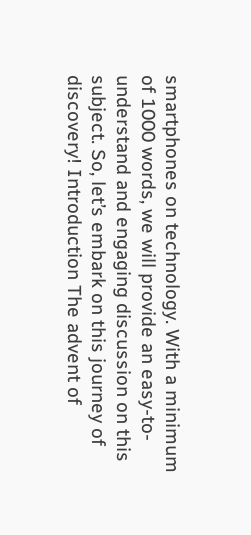smartphones on technology. With a minimum of 1000 words, we will provide an easy-to-understand and engaging discussion on this subject. So, let’s embark on this journey of discovery! Introduction The advent of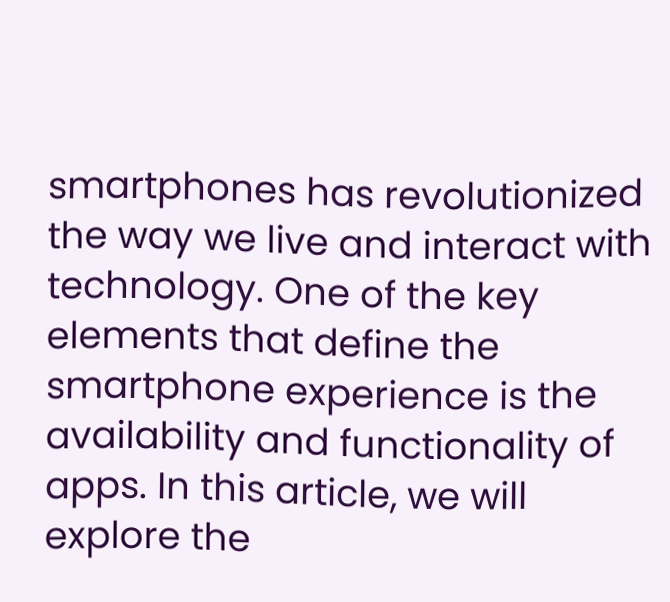smartphones has revolutionized the way we live and interact with technology. One of the key elements that define the smartphone experience is the availability and functionality of apps. In this article, we will explore the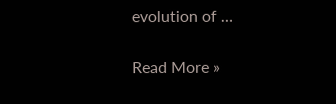evolution of …

Read More »